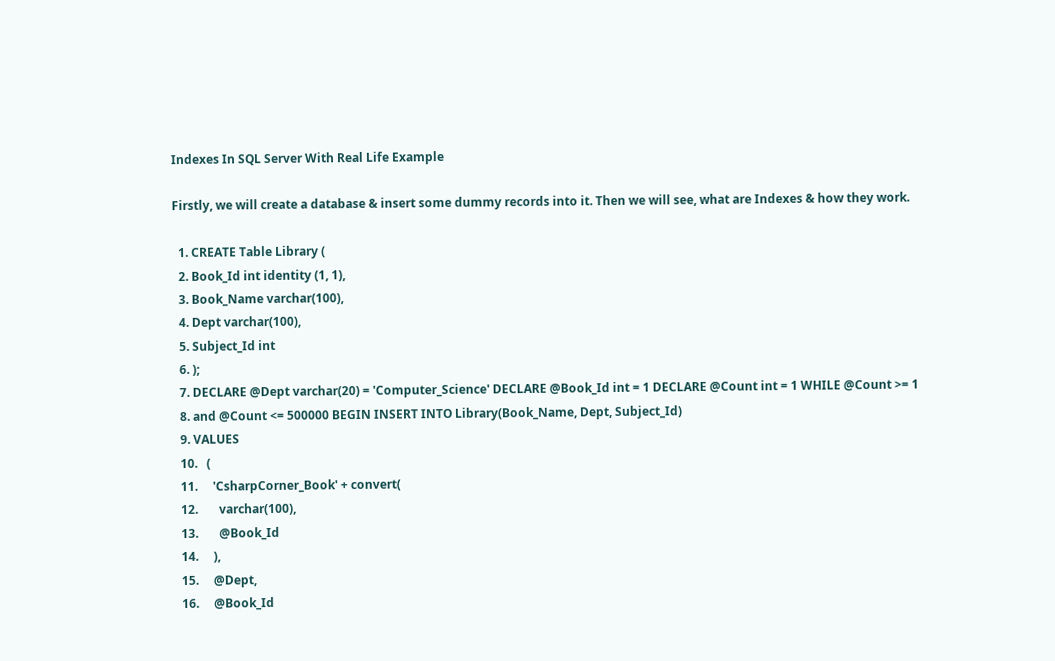Indexes In SQL Server With Real Life Example

Firstly, we will create a database & insert some dummy records into it. Then we will see, what are Indexes & how they work.

  1. CREATE Table Library (
  2. Book_Id int identity (1, 1),
  3. Book_Name varchar(100),
  4. Dept varchar(100),
  5. Subject_Id int
  6. );
  7. DECLARE @Dept varchar(20) = 'Computer_Science' DECLARE @Book_Id int = 1 DECLARE @Count int = 1 WHILE @Count >= 1
  8. and @Count <= 500000 BEGIN INSERT INTO Library(Book_Name, Dept, Subject_Id)
  9. VALUES
  10.   (
  11.     'CsharpCorner_Book' + convert(
  12.       varchar(100),
  13.       @Book_Id
  14.     ),
  15.     @Dept,
  16.     @Book_Id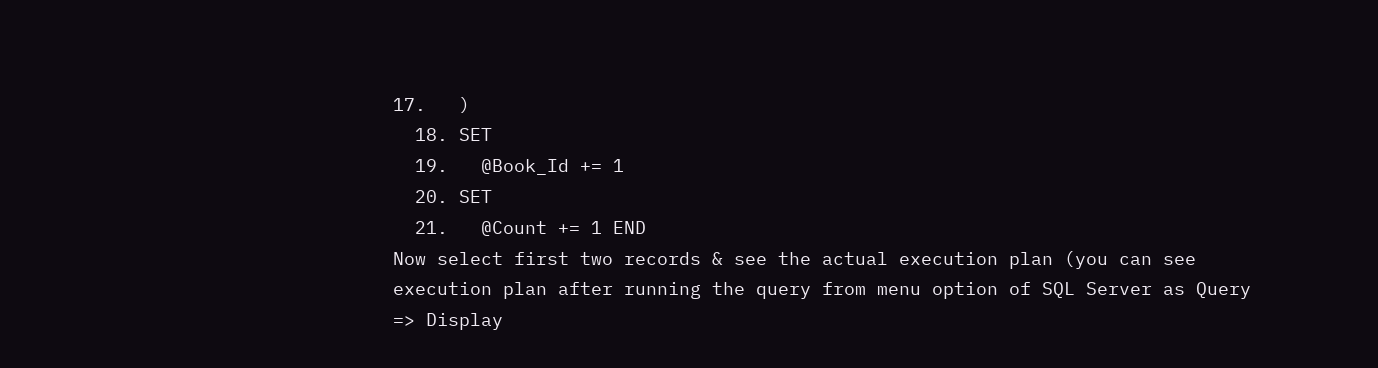17.   )
  18. SET
  19.   @Book_Id += 1
  20. SET
  21.   @Count += 1 END
Now select first two records & see the actual execution plan (you can see execution plan after running the query from menu option of SQL Server as Query => Display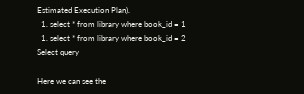Estimated Execution Plan).
  1. select * from library where book_id = 1
  1. select * from library where book_id = 2
Select query

Here we can see the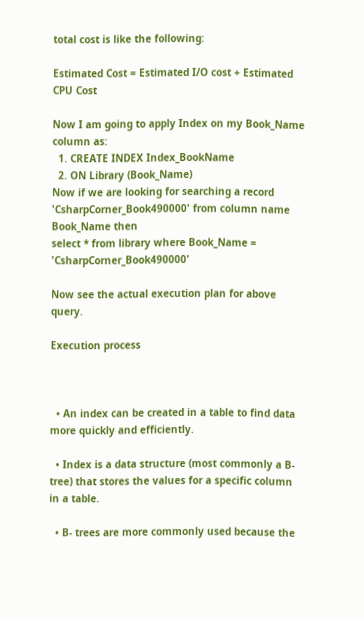total cost is like the following:

Estimated Cost = Estimated I/O cost + Estimated CPU Cost

Now I am going to apply Index on my Book_Name column as:
  1. CREATE INDEX Index_BookName
  2. ON Library (Book_Name)
Now if we are looking for searching a record 'CsharpCorner_Book490000' from column name Book_Name then
select * from library where Book_Name = 'CsharpCorner_Book490000'

Now see the actual execution plan for above query.

Execution process



  • An index can be created in a table to find data more quickly and efficiently.

  • Index is a data structure (most commonly a B- tree) that stores the values for a specific column in a table.

  • B- trees are more commonly used because the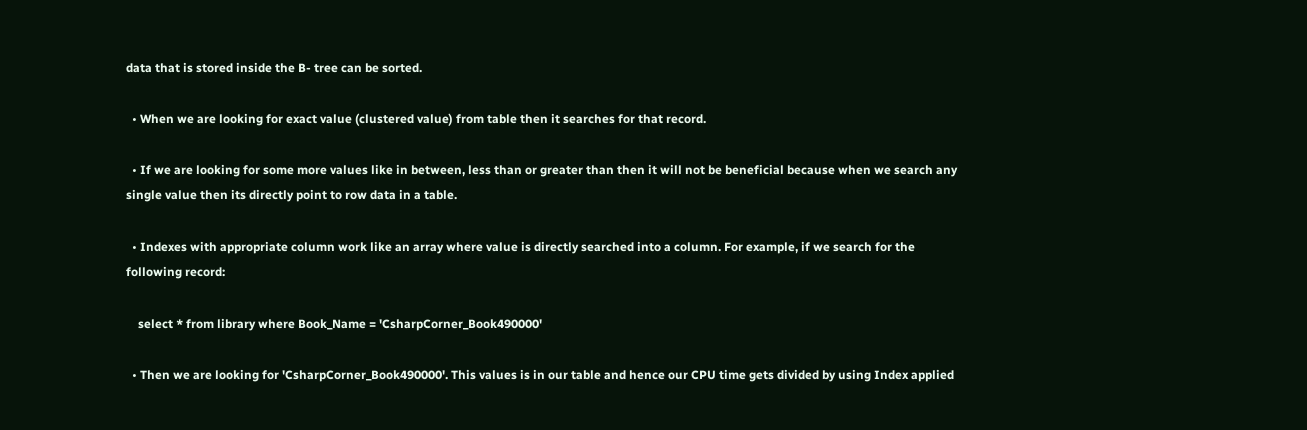data that is stored inside the B- tree can be sorted.

  • When we are looking for exact value (clustered value) from table then it searches for that record.

  • If we are looking for some more values like in between, less than or greater than then it will not be beneficial because when we search any single value then its directly point to row data in a table.

  • Indexes with appropriate column work like an array where value is directly searched into a column. For example, if we search for the following record:

    select * from library where Book_Name = 'CsharpCorner_Book490000'

  • Then we are looking for 'CsharpCorner_Book490000'. This values is in our table and hence our CPU time gets divided by using Index applied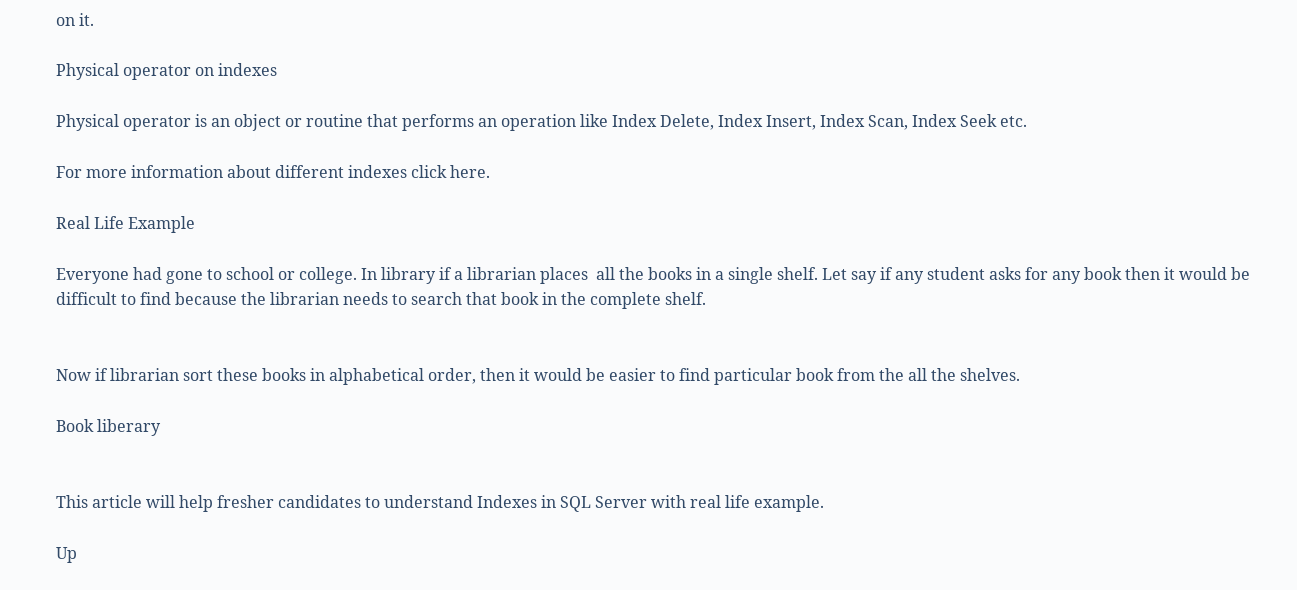on it.

Physical operator on indexes

Physical operator is an object or routine that performs an operation like Index Delete, Index Insert, Index Scan, Index Seek etc.

For more information about different indexes click here.

Real Life Example

Everyone had gone to school or college. In library if a librarian places  all the books in a single shelf. Let say if any student asks for any book then it would be difficult to find because the librarian needs to search that book in the complete shelf.


Now if librarian sort these books in alphabetical order, then it would be easier to find particular book from the all the shelves.

Book liberary


This article will help fresher candidates to understand Indexes in SQL Server with real life example.

Up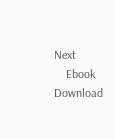Next
    Ebook Download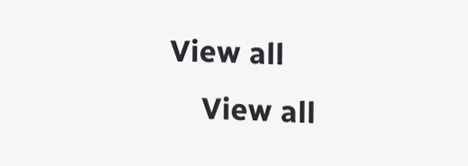View all
    View all